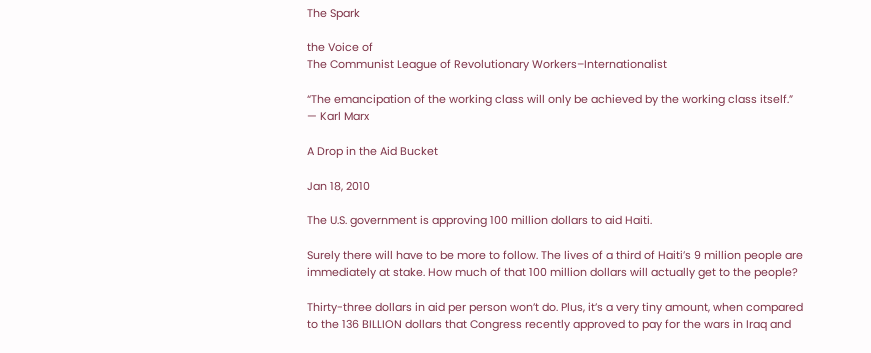The Spark

the Voice of
The Communist League of Revolutionary Workers–Internationalist

“The emancipation of the working class will only be achieved by the working class itself.”
— Karl Marx

A Drop in the Aid Bucket

Jan 18, 2010

The U.S. government is approving 100 million dollars to aid Haiti.

Surely there will have to be more to follow. The lives of a third of Haiti’s 9 million people are immediately at stake. How much of that 100 million dollars will actually get to the people?

Thirty-three dollars in aid per person won’t do. Plus, it’s a very tiny amount, when compared to the 136 BILLION dollars that Congress recently approved to pay for the wars in Iraq and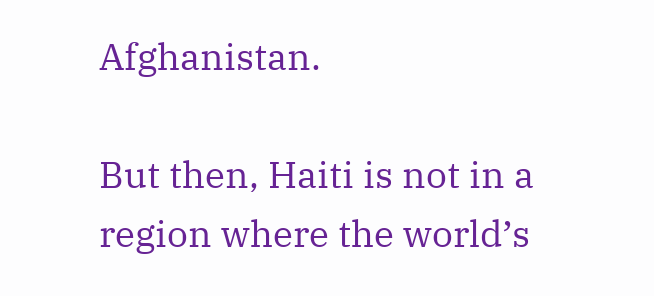Afghanistan.

But then, Haiti is not in a region where the world’s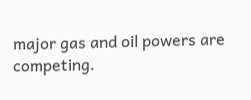major gas and oil powers are competing.